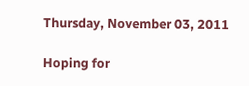Thursday, November 03, 2011

Hoping for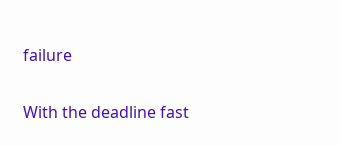failure

With the deadline fast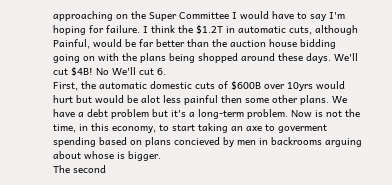approaching on the Super Committee I would have to say I'm hoping for failure. I think the $1.2T in automatic cuts, although Painful, would be far better than the auction house bidding going on with the plans being shopped around these days. We'll cut $4B! No We'll cut 6.
First, the automatic domestic cuts of $600B over 10yrs would hurt but would be alot less painful then some other plans. We have a debt problem but it's a long-term problem. Now is not the time, in this economy, to start taking an axe to goverment spending based on plans concieved by men in backrooms arguing about whose is bigger.
The second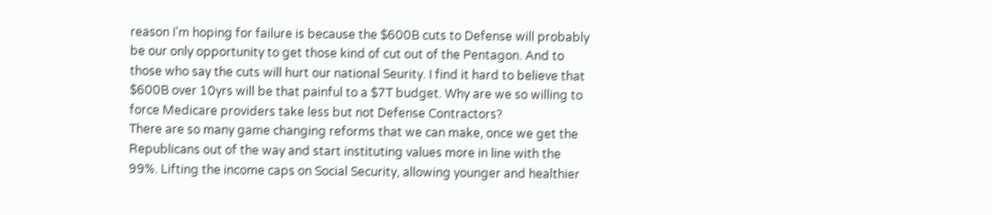reason I'm hoping for failure is because the $600B cuts to Defense will probably be our only opportunity to get those kind of cut out of the Pentagon. And to those who say the cuts will hurt our national Seurity. I find it hard to believe that $600B over 10yrs will be that painful to a $7T budget. Why are we so willing to force Medicare providers take less but not Defense Contractors?
There are so many game changing reforms that we can make, once we get the Republicans out of the way and start instituting values more in line with the 99%. Lifting the income caps on Social Security, allowing younger and healthier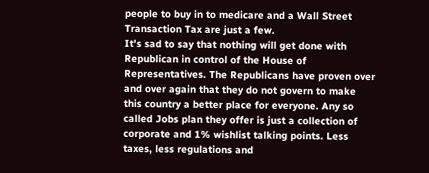people to buy in to medicare and a Wall Street Transaction Tax are just a few.
It's sad to say that nothing will get done with Republican in control of the House of Representatives. The Republicans have proven over and over again that they do not govern to make this country a better place for everyone. Any so called Jobs plan they offer is just a collection of corporate and 1% wishlist talking points. Less taxes, less regulations and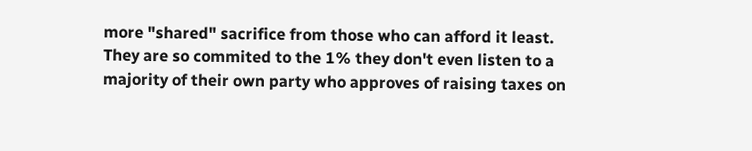more "shared" sacrifice from those who can afford it least. They are so commited to the 1% they don't even listen to a majority of their own party who approves of raising taxes on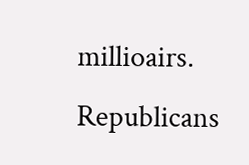millioairs. Republicans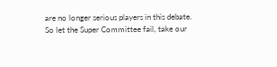are no longer serious players in this debate.
So let the Super Committee fail, take our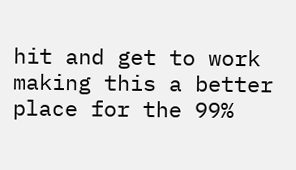hit and get to work making this a better place for the 99%